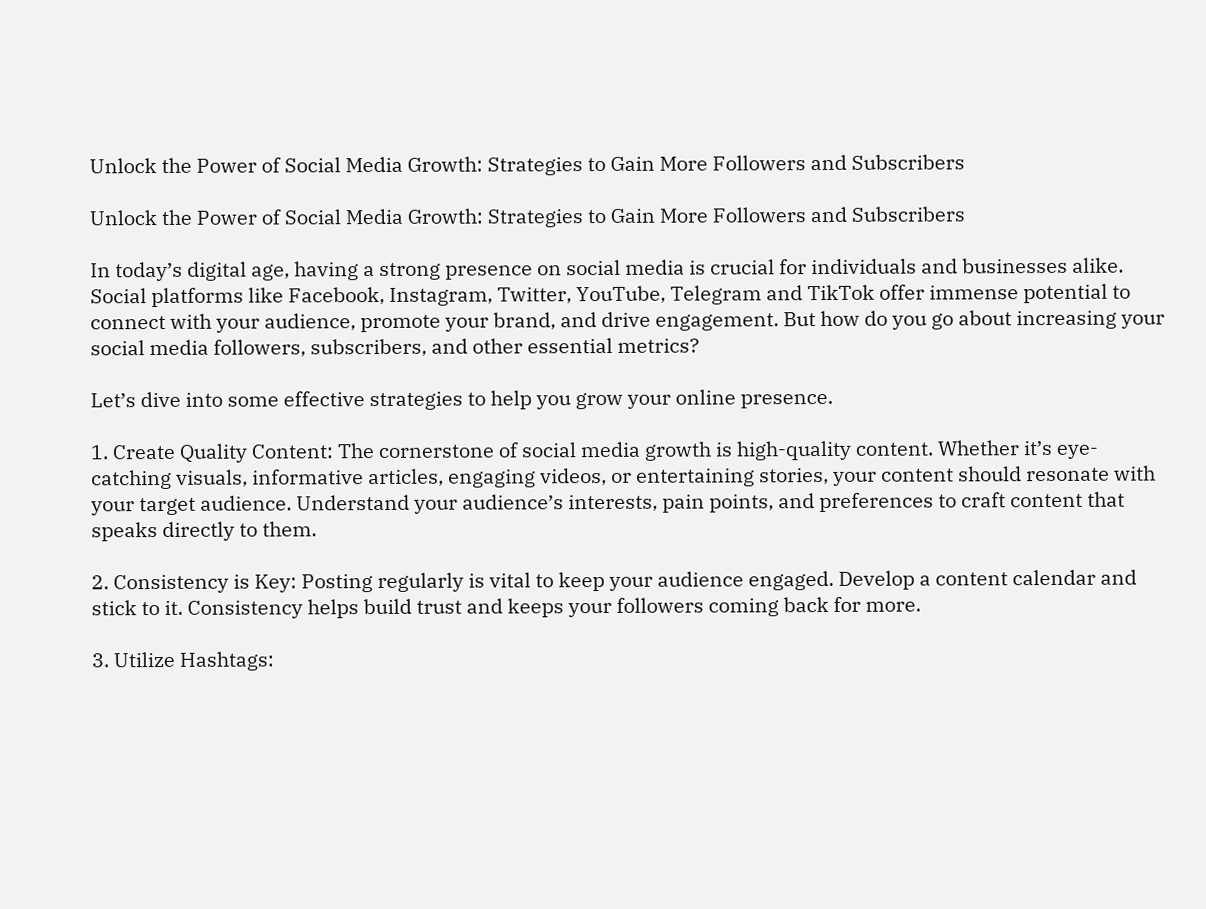Unlock the Power of Social Media Growth: Strategies to Gain More Followers and Subscribers

Unlock the Power of Social Media Growth: Strategies to Gain More Followers and Subscribers

In today’s digital age, having a strong presence on social media is crucial for individuals and businesses alike. Social platforms like Facebook, Instagram, Twitter, YouTube, Telegram and TikTok offer immense potential to connect with your audience, promote your brand, and drive engagement. But how do you go about increasing your social media followers, subscribers, and other essential metrics?

Let’s dive into some effective strategies to help you grow your online presence.

1. Create Quality Content: The cornerstone of social media growth is high-quality content. Whether it’s eye-catching visuals, informative articles, engaging videos, or entertaining stories, your content should resonate with your target audience. Understand your audience’s interests, pain points, and preferences to craft content that speaks directly to them.

2. Consistency is Key: Posting regularly is vital to keep your audience engaged. Develop a content calendar and stick to it. Consistency helps build trust and keeps your followers coming back for more.

3. Utilize Hashtags: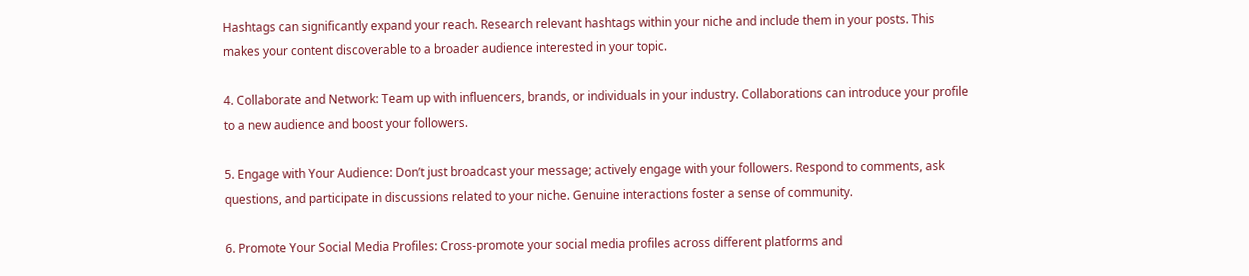Hashtags can significantly expand your reach. Research relevant hashtags within your niche and include them in your posts. This makes your content discoverable to a broader audience interested in your topic.

4. Collaborate and Network: Team up with influencers, brands, or individuals in your industry. Collaborations can introduce your profile to a new audience and boost your followers.

5. Engage with Your Audience: Don’t just broadcast your message; actively engage with your followers. Respond to comments, ask questions, and participate in discussions related to your niche. Genuine interactions foster a sense of community.

6. Promote Your Social Media Profiles: Cross-promote your social media profiles across different platforms and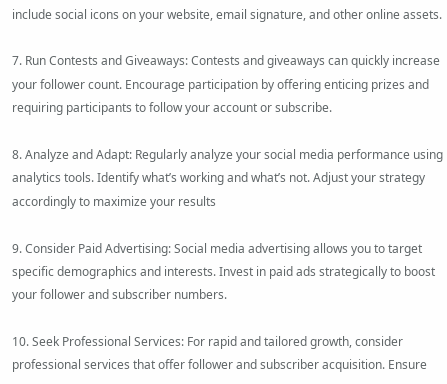include social icons on your website, email signature, and other online assets.

7. Run Contests and Giveaways: Contests and giveaways can quickly increase your follower count. Encourage participation by offering enticing prizes and requiring participants to follow your account or subscribe.

8. Analyze and Adapt: Regularly analyze your social media performance using analytics tools. Identify what’s working and what’s not. Adjust your strategy accordingly to maximize your results

9. Consider Paid Advertising: Social media advertising allows you to target specific demographics and interests. Invest in paid ads strategically to boost your follower and subscriber numbers.

10. Seek Professional Services: For rapid and tailored growth, consider professional services that offer follower and subscriber acquisition. Ensure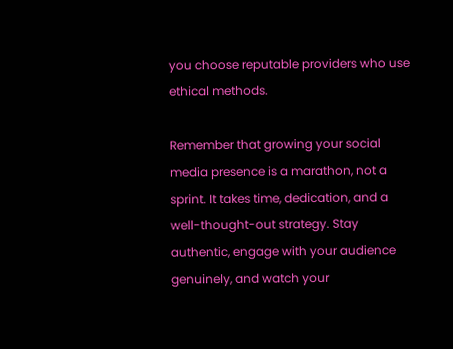you choose reputable providers who use ethical methods.

Remember that growing your social media presence is a marathon, not a sprint. It takes time, dedication, and a well-thought-out strategy. Stay authentic, engage with your audience genuinely, and watch your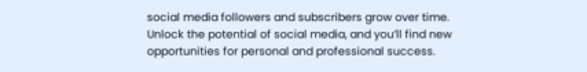social media followers and subscribers grow over time.
Unlock the potential of social media, and you’ll find new opportunities for personal and professional success.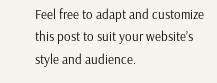Feel free to adapt and customize this post to suit your website’s style and audience.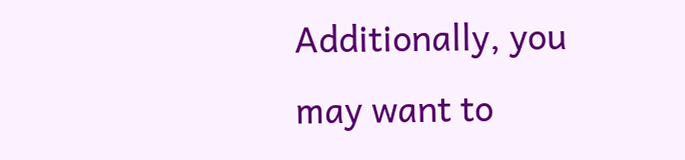Additionally, you may want to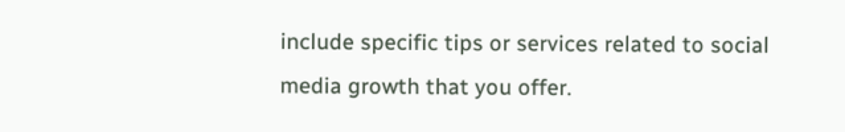include specific tips or services related to social media growth that you offer.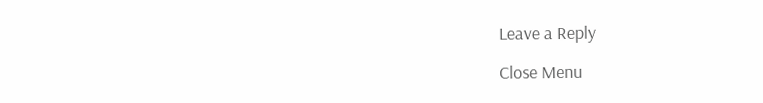Leave a Reply

Close Menu